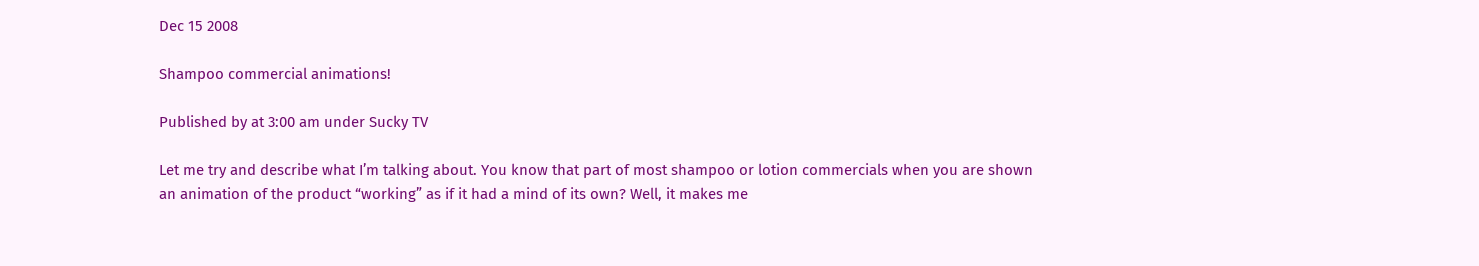Dec 15 2008

Shampoo commercial animations!

Published by at 3:00 am under Sucky TV

Let me try and describe what I’m talking about. You know that part of most shampoo or lotion commercials when you are shown an animation of the product “working” as if it had a mind of its own? Well, it makes me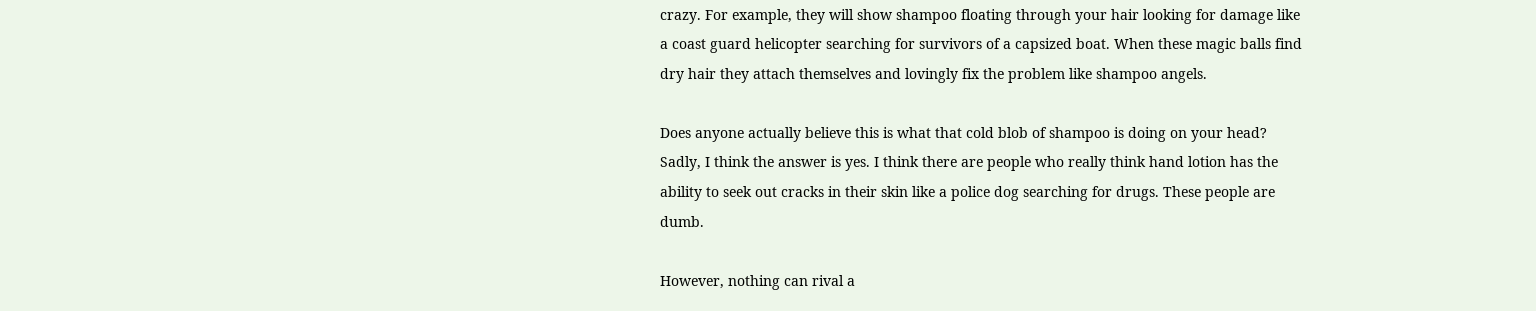crazy. For example, they will show shampoo floating through your hair looking for damage like a coast guard helicopter searching for survivors of a capsized boat. When these magic balls find dry hair they attach themselves and lovingly fix the problem like shampoo angels.

Does anyone actually believe this is what that cold blob of shampoo is doing on your head? Sadly, I think the answer is yes. I think there are people who really think hand lotion has the ability to seek out cracks in their skin like a police dog searching for drugs. These people are dumb.

However, nothing can rival a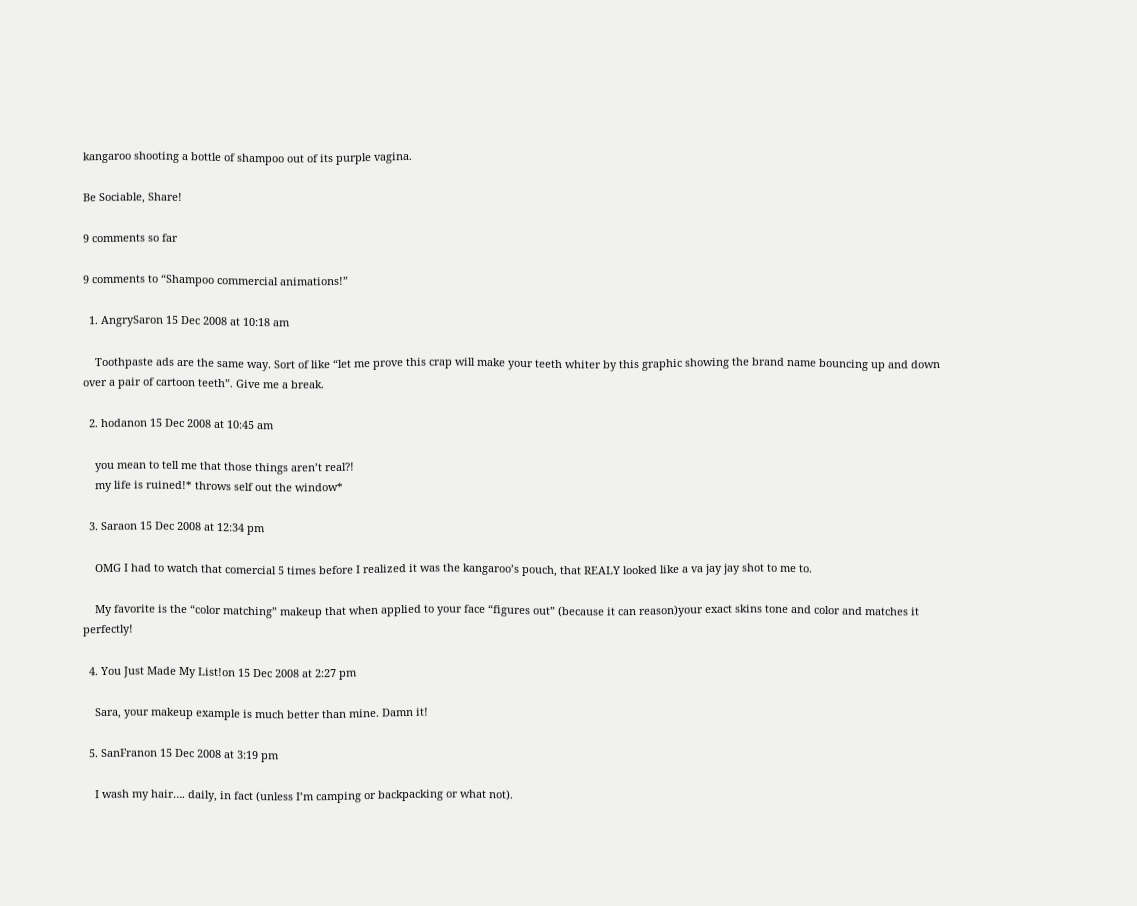kangaroo shooting a bottle of shampoo out of its purple vagina.

Be Sociable, Share!

9 comments so far

9 comments to “Shampoo commercial animations!”

  1. AngrySaron 15 Dec 2008 at 10:18 am

    Toothpaste ads are the same way. Sort of like “let me prove this crap will make your teeth whiter by this graphic showing the brand name bouncing up and down over a pair of cartoon teeth”. Give me a break.

  2. hodanon 15 Dec 2008 at 10:45 am

    you mean to tell me that those things aren’t real?!
    my life is ruined!* throws self out the window*

  3. Saraon 15 Dec 2008 at 12:34 pm

    OMG I had to watch that comercial 5 times before I realized it was the kangaroo’s pouch, that REALY looked like a va jay jay shot to me to.

    My favorite is the “color matching” makeup that when applied to your face “figures out” (because it can reason)your exact skins tone and color and matches it perfectly!

  4. You Just Made My List!on 15 Dec 2008 at 2:27 pm

    Sara, your makeup example is much better than mine. Damn it!

  5. SanFranon 15 Dec 2008 at 3:19 pm

    I wash my hair…. daily, in fact (unless I’m camping or backpacking or what not).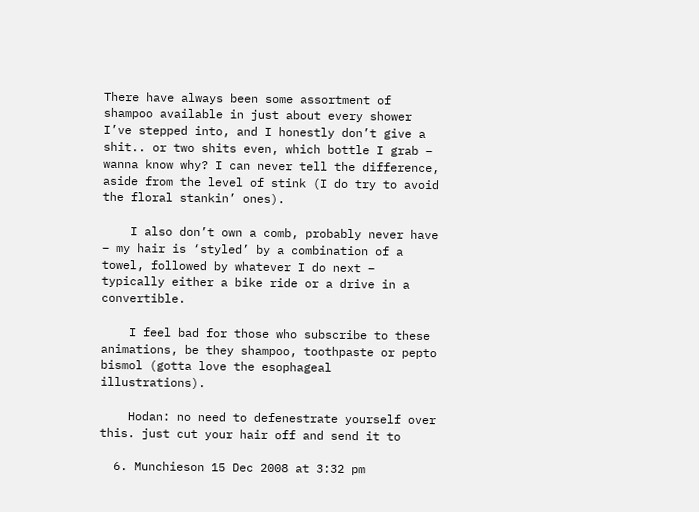There have always been some assortment of shampoo available in just about every shower I’ve stepped into, and I honestly don’t give a shit.. or two shits even, which bottle I grab – wanna know why? I can never tell the difference, aside from the level of stink (I do try to avoid the floral stankin’ ones).

    I also don’t own a comb, probably never have – my hair is ‘styled’ by a combination of a towel, followed by whatever I do next – typically either a bike ride or a drive in a convertible.

    I feel bad for those who subscribe to these animations, be they shampoo, toothpaste or pepto bismol (gotta love the esophageal illustrations).

    Hodan: no need to defenestrate yourself over this. just cut your hair off and send it to

  6. Munchieson 15 Dec 2008 at 3:32 pm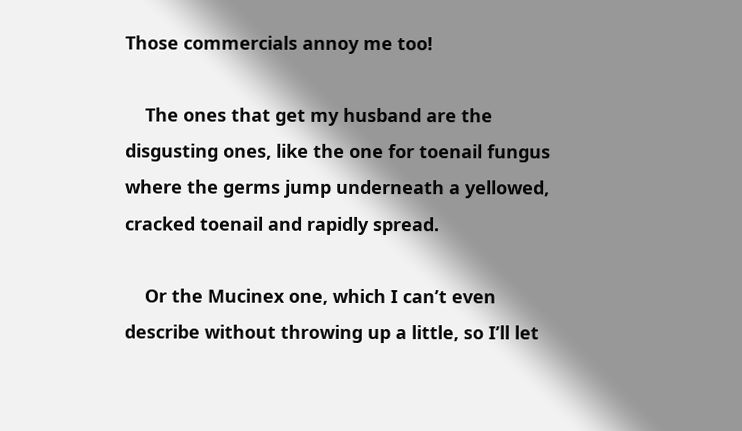Those commercials annoy me too!

    The ones that get my husband are the disgusting ones, like the one for toenail fungus where the germs jump underneath a yellowed, cracked toenail and rapidly spread.

    Or the Mucinex one, which I can’t even describe without throwing up a little, so I’ll let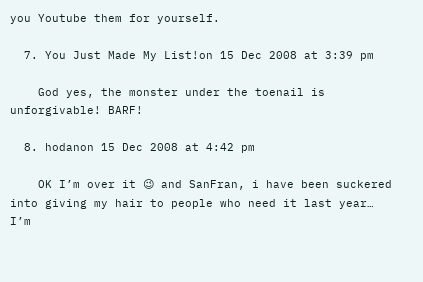you Youtube them for yourself.

  7. You Just Made My List!on 15 Dec 2008 at 3:39 pm

    God yes, the monster under the toenail is unforgivable! BARF!

  8. hodanon 15 Dec 2008 at 4:42 pm

    OK I’m over it 😉 and SanFran, i have been suckered into giving my hair to people who need it last year… I’m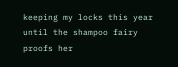keeping my locks this year until the shampoo fairy proofs her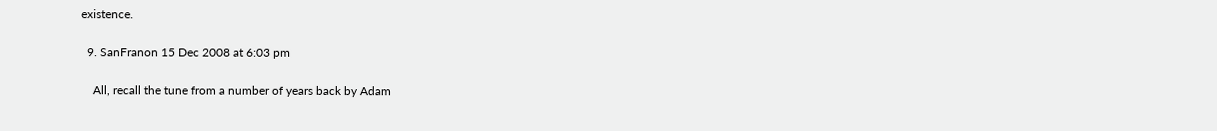existence.

  9. SanFranon 15 Dec 2008 at 6:03 pm

    All, recall the tune from a number of years back by Adam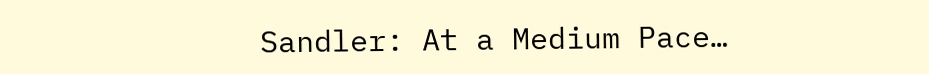Sandler: At a Medium Pace…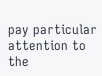pay particular attention to the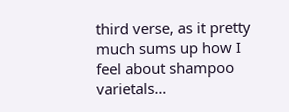third verse, as it pretty much sums up how I feel about shampoo varietals…